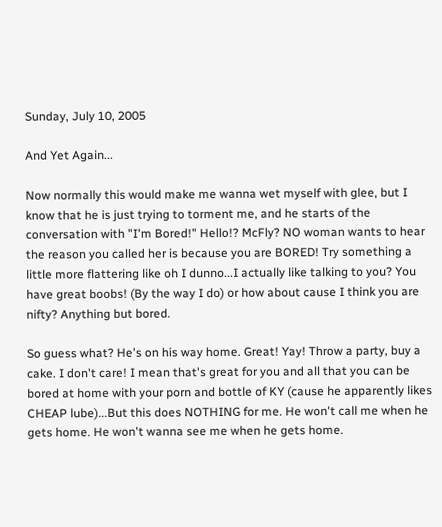Sunday, July 10, 2005

And Yet Again...

Now normally this would make me wanna wet myself with glee, but I know that he is just trying to torment me, and he starts of the conversation with "I'm Bored!" Hello!? McFly? NO woman wants to hear the reason you called her is because you are BORED! Try something a little more flattering like oh I dunno...I actually like talking to you? You have great boobs! (By the way I do) or how about cause I think you are nifty? Anything but bored.

So guess what? He's on his way home. Great! Yay! Throw a party, buy a cake. I don't care! I mean that's great for you and all that you can be bored at home with your porn and bottle of KY (cause he apparently likes CHEAP lube)...But this does NOTHING for me. He won't call me when he gets home. He won't wanna see me when he gets home.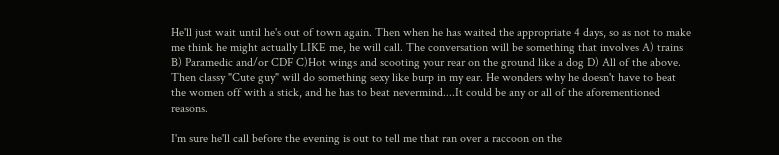He'll just wait until he's out of town again. Then when he has waited the appropriate 4 days, so as not to make me think he might actually LIKE me, he will call. The conversation will be something that involves A) trains B) Paramedic and/or CDF C)Hot wings and scooting your rear on the ground like a dog D) All of the above. Then classy "Cute guy" will do something sexy like burp in my ear. He wonders why he doesn't have to beat the women off with a stick, and he has to beat nevermind....It could be any or all of the aforementioned reasons.

I'm sure he'll call before the evening is out to tell me that ran over a raccoon on the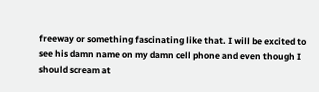freeway or something fascinating like that. I will be excited to see his damn name on my damn cell phone and even though I should scream at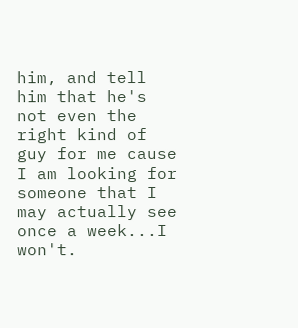him, and tell him that he's not even the right kind of guy for me cause I am looking for someone that I may actually see once a week...I won't.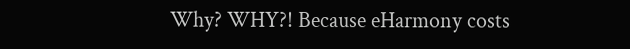Why? WHY?! Because eHarmony costs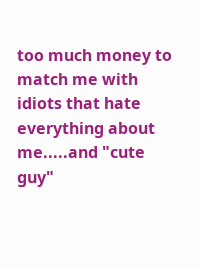too much money to match me with idiots that hate everything about me.....and "cute guy"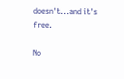doesn't...and it's free.

No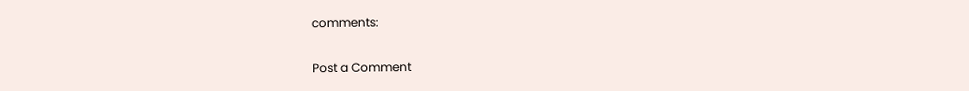comments:

Post a Comment